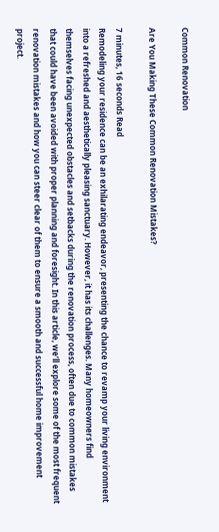Common Renovation

Are You Making These Common Renovation Mistakes?

7 minutes, 16 seconds Read
Remodeling your residence can be an exhilarating endeavor, presenting the chance to revamp your living environment into a refreshed and aesthetically pleasing sanctuary. However, it has its challenges. Many homeowners find themselves facing unexpected obstacles and setbacks during the renovation process, often due to common mistakes that could have been avoided with proper planning and foresight. In this article, we’ll explore some of the most frequent renovation mistakes and how you can steer clear of them to ensure a smooth and successful home improvement project.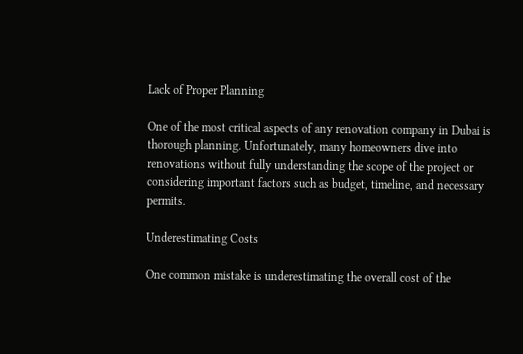Lack of Proper Planning

One of the most critical aspects of any renovation company in Dubai is thorough planning. Unfortunately, many homeowners dive into renovations without fully understanding the scope of the project or considering important factors such as budget, timeline, and necessary permits.

Underestimating Costs

One common mistake is underestimating the overall cost of the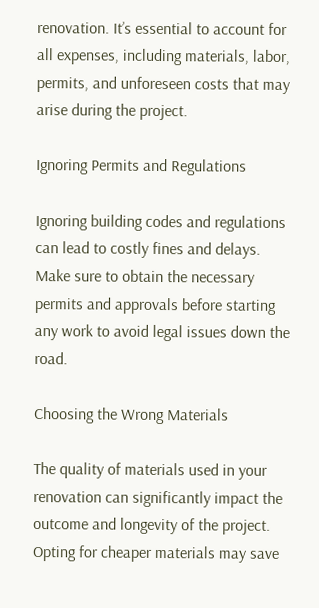renovation. It’s essential to account for all expenses, including materials, labor, permits, and unforeseen costs that may arise during the project.

Ignoring Permits and Regulations

Ignoring building codes and regulations can lead to costly fines and delays. Make sure to obtain the necessary permits and approvals before starting any work to avoid legal issues down the road.

Choosing the Wrong Materials

The quality of materials used in your renovation can significantly impact the outcome and longevity of the project. Opting for cheaper materials may save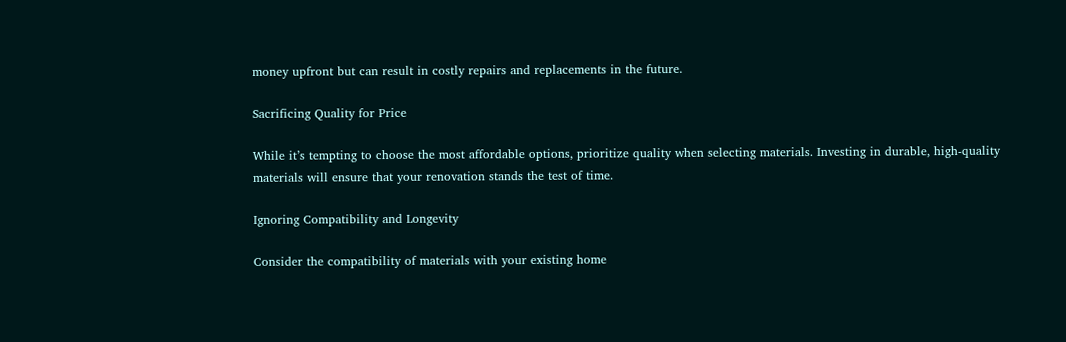money upfront but can result in costly repairs and replacements in the future.

Sacrificing Quality for Price

While it’s tempting to choose the most affordable options, prioritize quality when selecting materials. Investing in durable, high-quality materials will ensure that your renovation stands the test of time.

Ignoring Compatibility and Longevity

Consider the compatibility of materials with your existing home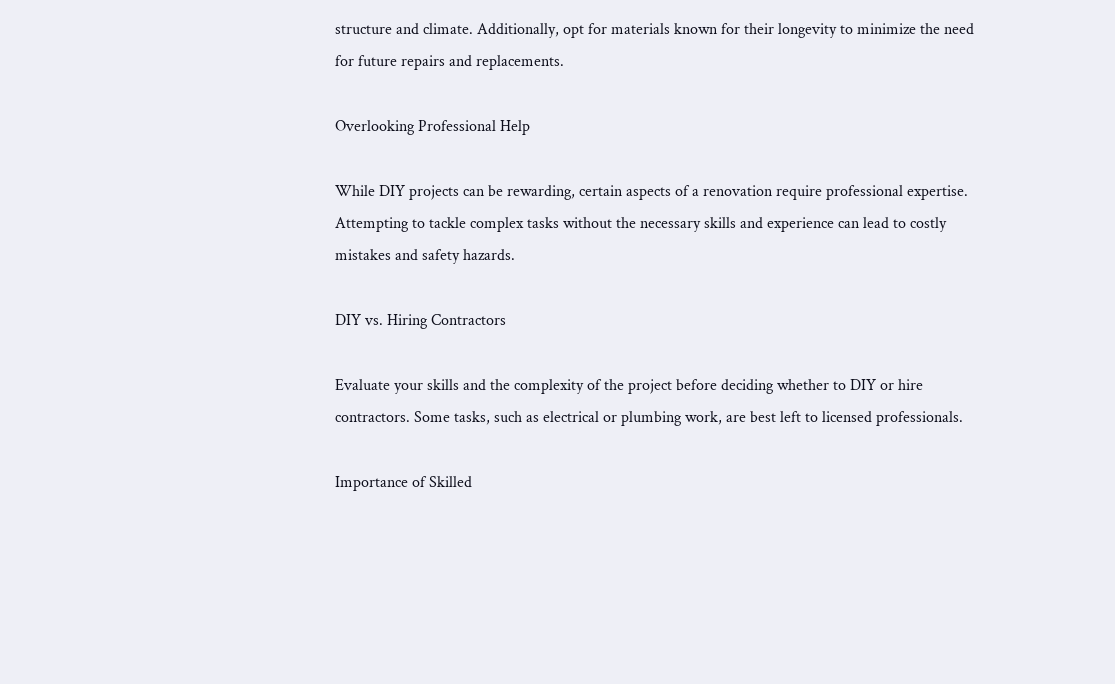structure and climate. Additionally, opt for materials known for their longevity to minimize the need for future repairs and replacements.

Overlooking Professional Help

While DIY projects can be rewarding, certain aspects of a renovation require professional expertise. Attempting to tackle complex tasks without the necessary skills and experience can lead to costly mistakes and safety hazards.

DIY vs. Hiring Contractors

Evaluate your skills and the complexity of the project before deciding whether to DIY or hire contractors. Some tasks, such as electrical or plumbing work, are best left to licensed professionals.

Importance of Skilled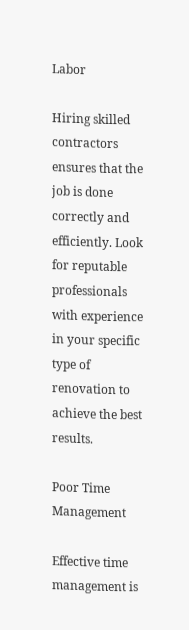Labor

Hiring skilled contractors ensures that the job is done correctly and efficiently. Look for reputable professionals with experience in your specific type of renovation to achieve the best results.

Poor Time Management

Effective time management is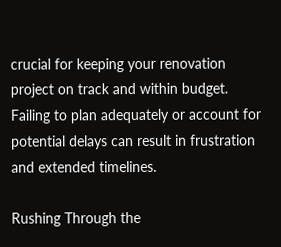crucial for keeping your renovation project on track and within budget. Failing to plan adequately or account for potential delays can result in frustration and extended timelines.

Rushing Through the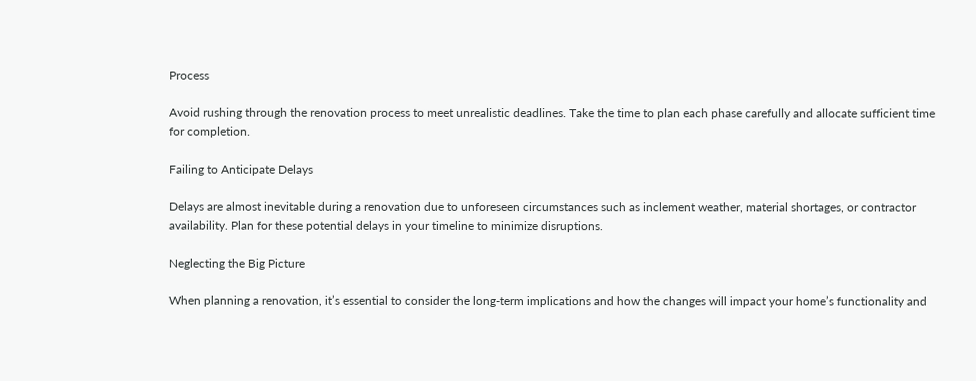Process

Avoid rushing through the renovation process to meet unrealistic deadlines. Take the time to plan each phase carefully and allocate sufficient time for completion.

Failing to Anticipate Delays

Delays are almost inevitable during a renovation due to unforeseen circumstances such as inclement weather, material shortages, or contractor availability. Plan for these potential delays in your timeline to minimize disruptions.

Neglecting the Big Picture

When planning a renovation, it’s essential to consider the long-term implications and how the changes will impact your home’s functionality and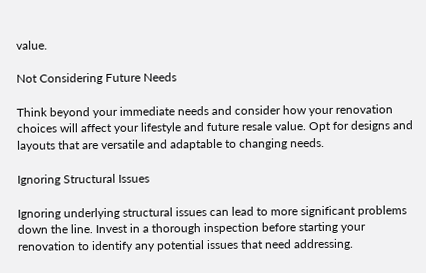value.

Not Considering Future Needs

Think beyond your immediate needs and consider how your renovation choices will affect your lifestyle and future resale value. Opt for designs and layouts that are versatile and adaptable to changing needs.

Ignoring Structural Issues

Ignoring underlying structural issues can lead to more significant problems down the line. Invest in a thorough inspection before starting your renovation to identify any potential issues that need addressing.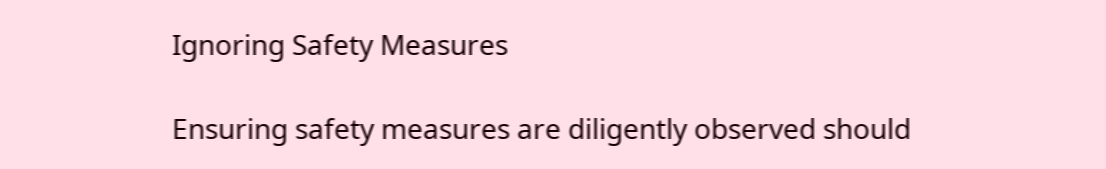Ignoring Safety Measures

Ensuring safety measures are diligently observed should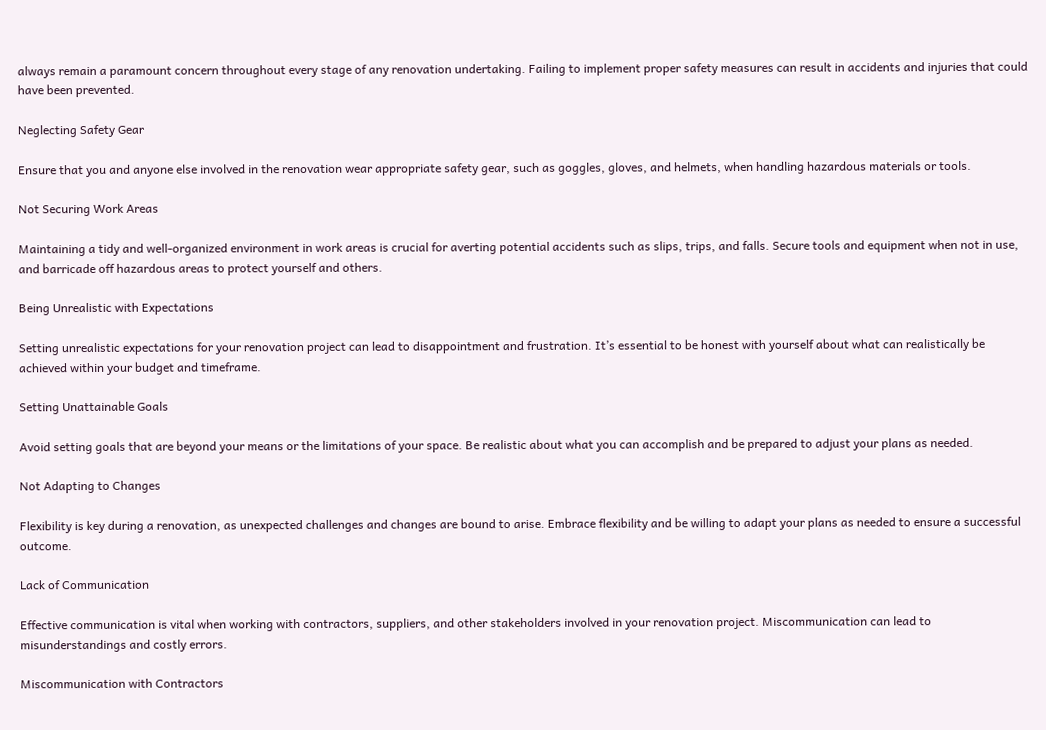always remain a paramount concern throughout every stage of any renovation undertaking. Failing to implement proper safety measures can result in accidents and injuries that could have been prevented.

Neglecting Safety Gear

Ensure that you and anyone else involved in the renovation wear appropriate safety gear, such as goggles, gloves, and helmets, when handling hazardous materials or tools.

Not Securing Work Areas

Maintaining a tidy and well-organized environment in work areas is crucial for averting potential accidents such as slips, trips, and falls. Secure tools and equipment when not in use, and barricade off hazardous areas to protect yourself and others.

Being Unrealistic with Expectations

Setting unrealistic expectations for your renovation project can lead to disappointment and frustration. It’s essential to be honest with yourself about what can realistically be achieved within your budget and timeframe.

Setting Unattainable Goals

Avoid setting goals that are beyond your means or the limitations of your space. Be realistic about what you can accomplish and be prepared to adjust your plans as needed.

Not Adapting to Changes

Flexibility is key during a renovation, as unexpected challenges and changes are bound to arise. Embrace flexibility and be willing to adapt your plans as needed to ensure a successful outcome.

Lack of Communication

Effective communication is vital when working with contractors, suppliers, and other stakeholders involved in your renovation project. Miscommunication can lead to misunderstandings and costly errors.

Miscommunication with Contractors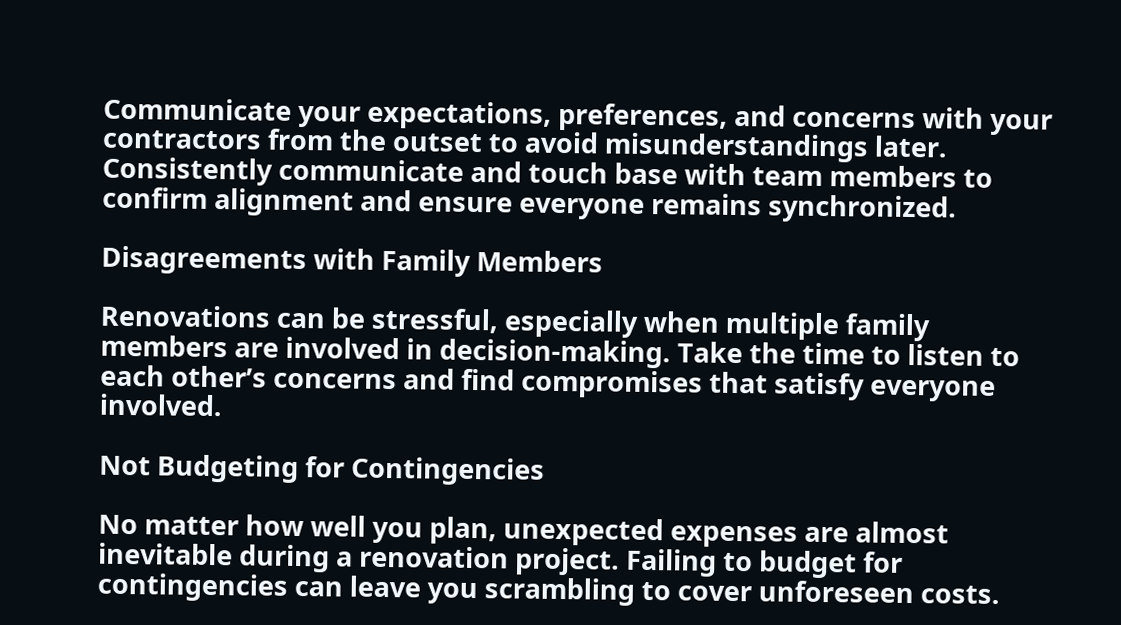Communicate your expectations, preferences, and concerns with your contractors from the outset to avoid misunderstandings later. Consistently communicate and touch base with team members to confirm alignment and ensure everyone remains synchronized.

Disagreements with Family Members

Renovations can be stressful, especially when multiple family members are involved in decision-making. Take the time to listen to each other’s concerns and find compromises that satisfy everyone involved.

Not Budgeting for Contingencies

No matter how well you plan, unexpected expenses are almost inevitable during a renovation project. Failing to budget for contingencies can leave you scrambling to cover unforeseen costs.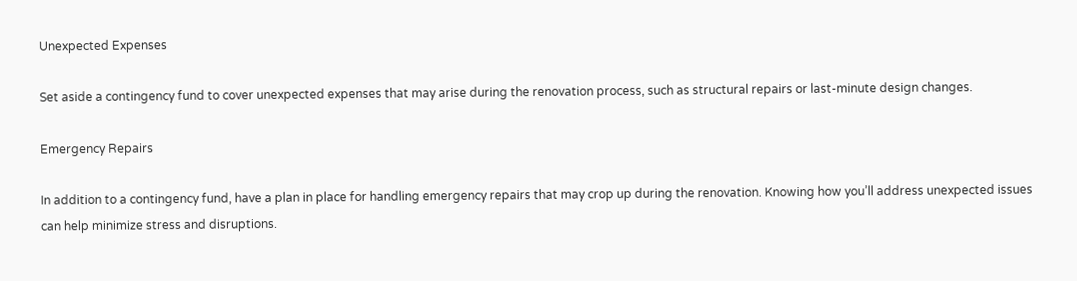Unexpected Expenses

Set aside a contingency fund to cover unexpected expenses that may arise during the renovation process, such as structural repairs or last-minute design changes.

Emergency Repairs

In addition to a contingency fund, have a plan in place for handling emergency repairs that may crop up during the renovation. Knowing how you’ll address unexpected issues can help minimize stress and disruptions.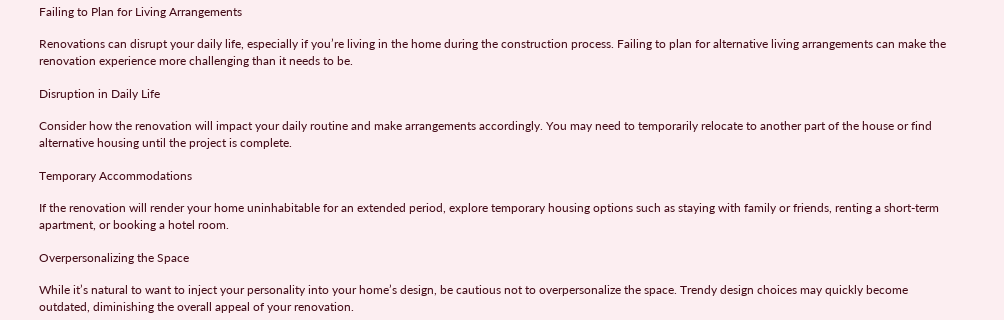Failing to Plan for Living Arrangements

Renovations can disrupt your daily life, especially if you’re living in the home during the construction process. Failing to plan for alternative living arrangements can make the renovation experience more challenging than it needs to be.

Disruption in Daily Life

Consider how the renovation will impact your daily routine and make arrangements accordingly. You may need to temporarily relocate to another part of the house or find alternative housing until the project is complete.

Temporary Accommodations

If the renovation will render your home uninhabitable for an extended period, explore temporary housing options such as staying with family or friends, renting a short-term apartment, or booking a hotel room.

Overpersonalizing the Space

While it’s natural to want to inject your personality into your home’s design, be cautious not to overpersonalize the space. Trendy design choices may quickly become outdated, diminishing the overall appeal of your renovation.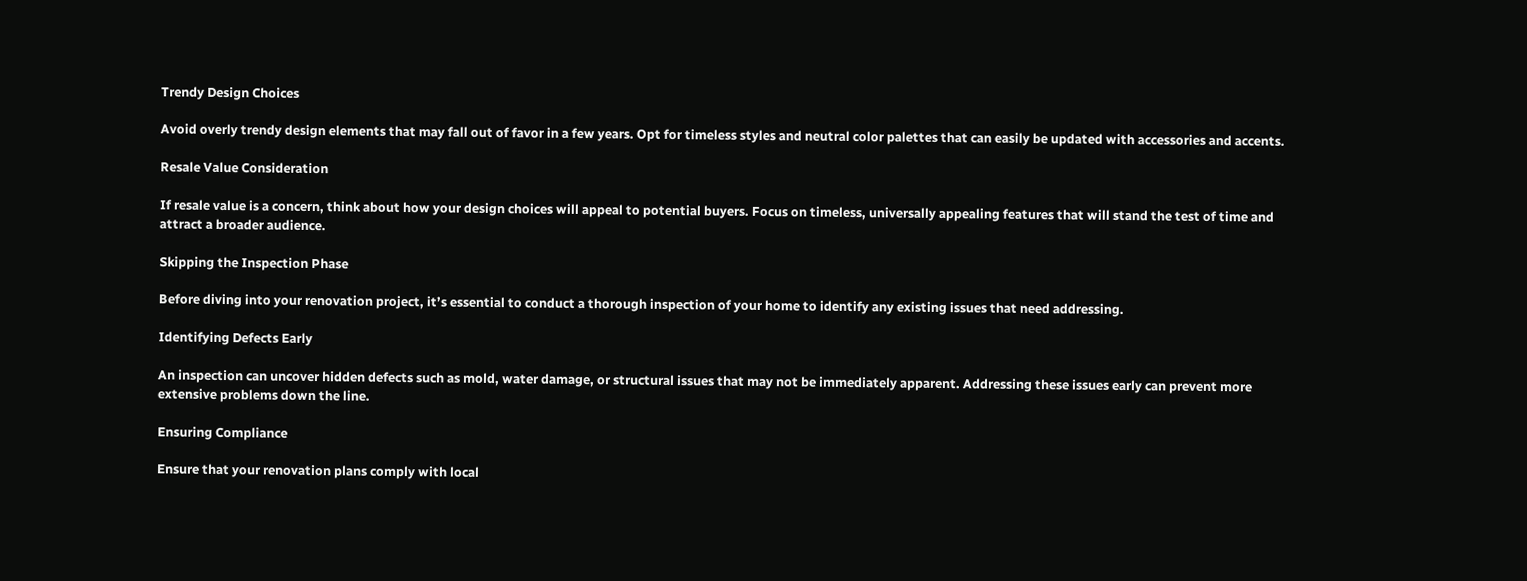Trendy Design Choices

Avoid overly trendy design elements that may fall out of favor in a few years. Opt for timeless styles and neutral color palettes that can easily be updated with accessories and accents.

Resale Value Consideration

If resale value is a concern, think about how your design choices will appeal to potential buyers. Focus on timeless, universally appealing features that will stand the test of time and attract a broader audience.

Skipping the Inspection Phase

Before diving into your renovation project, it’s essential to conduct a thorough inspection of your home to identify any existing issues that need addressing.

Identifying Defects Early

An inspection can uncover hidden defects such as mold, water damage, or structural issues that may not be immediately apparent. Addressing these issues early can prevent more extensive problems down the line.

Ensuring Compliance

Ensure that your renovation plans comply with local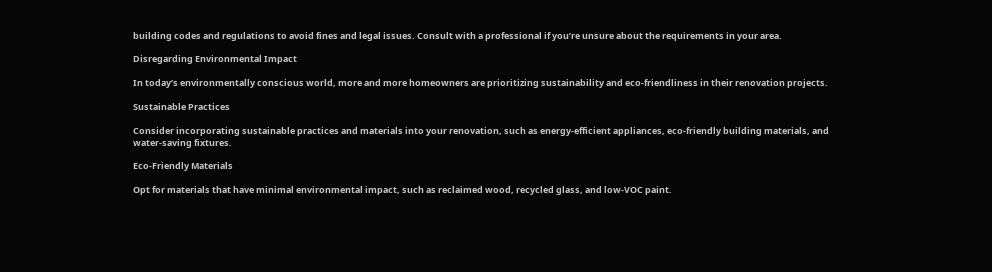building codes and regulations to avoid fines and legal issues. Consult with a professional if you’re unsure about the requirements in your area.

Disregarding Environmental Impact

In today’s environmentally conscious world, more and more homeowners are prioritizing sustainability and eco-friendliness in their renovation projects.

Sustainable Practices

Consider incorporating sustainable practices and materials into your renovation, such as energy-efficient appliances, eco-friendly building materials, and water-saving fixtures.

Eco-Friendly Materials

Opt for materials that have minimal environmental impact, such as reclaimed wood, recycled glass, and low-VOC paint.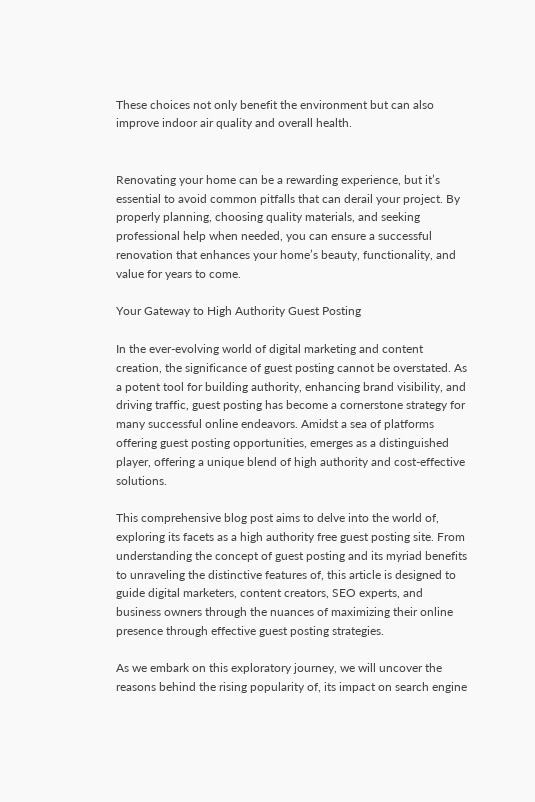These choices not only benefit the environment but can also improve indoor air quality and overall health.


Renovating your home can be a rewarding experience, but it’s essential to avoid common pitfalls that can derail your project. By properly planning, choosing quality materials, and seeking professional help when needed, you can ensure a successful renovation that enhances your home’s beauty, functionality, and value for years to come.

Your Gateway to High Authority Guest Posting

In the ever-evolving world of digital marketing and content creation, the significance of guest posting cannot be overstated. As a potent tool for building authority, enhancing brand visibility, and driving traffic, guest posting has become a cornerstone strategy for many successful online endeavors. Amidst a sea of platforms offering guest posting opportunities, emerges as a distinguished player, offering a unique blend of high authority and cost-effective solutions.

This comprehensive blog post aims to delve into the world of, exploring its facets as a high authority free guest posting site. From understanding the concept of guest posting and its myriad benefits to unraveling the distinctive features of, this article is designed to guide digital marketers, content creators, SEO experts, and business owners through the nuances of maximizing their online presence through effective guest posting strategies.

As we embark on this exploratory journey, we will uncover the reasons behind the rising popularity of, its impact on search engine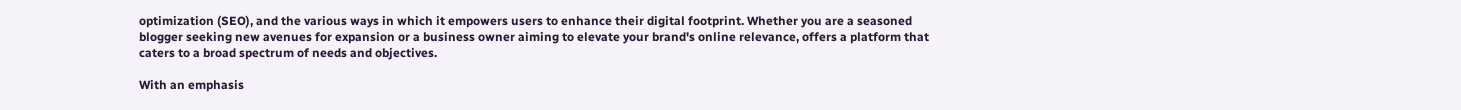optimization (SEO), and the various ways in which it empowers users to enhance their digital footprint. Whether you are a seasoned blogger seeking new avenues for expansion or a business owner aiming to elevate your brand's online relevance, offers a platform that caters to a broad spectrum of needs and objectives.

With an emphasis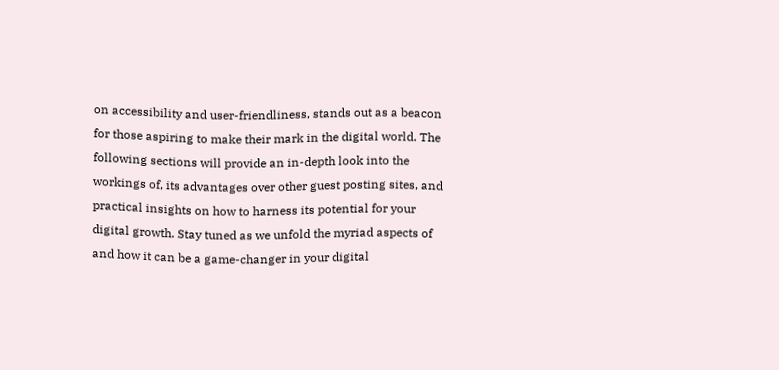on accessibility and user-friendliness, stands out as a beacon for those aspiring to make their mark in the digital world. The following sections will provide an in-depth look into the workings of, its advantages over other guest posting sites, and practical insights on how to harness its potential for your digital growth. Stay tuned as we unfold the myriad aspects of and how it can be a game-changer in your digital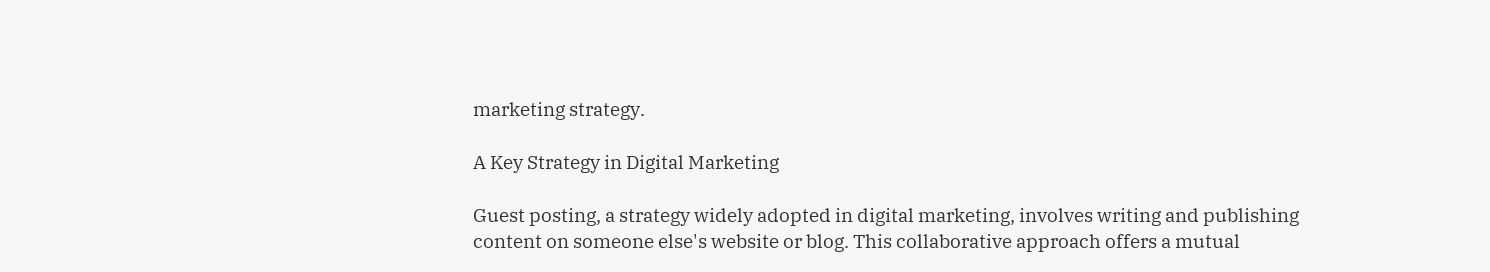marketing strategy.

A Key Strategy in Digital Marketing

Guest posting, a strategy widely adopted in digital marketing, involves writing and publishing content on someone else's website or blog. This collaborative approach offers a mutual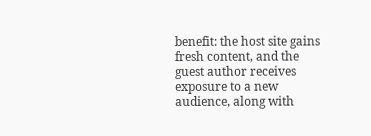benefit: the host site gains fresh content, and the guest author receives exposure to a new audience, along with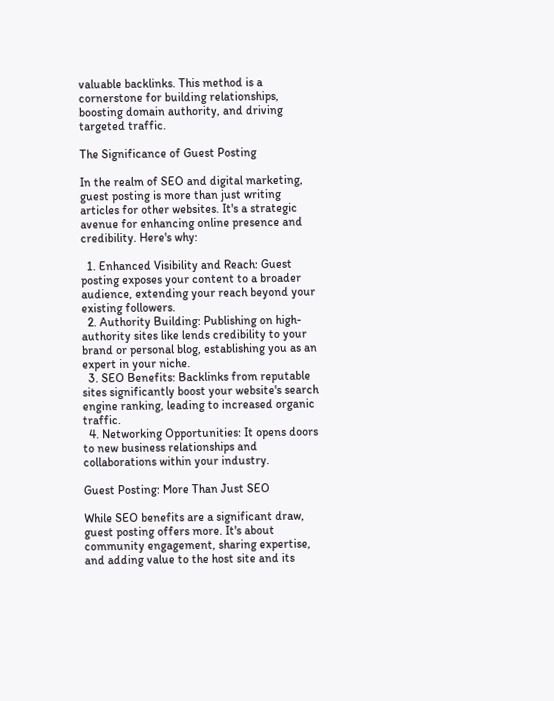valuable backlinks. This method is a cornerstone for building relationships, boosting domain authority, and driving targeted traffic.

The Significance of Guest Posting

In the realm of SEO and digital marketing, guest posting is more than just writing articles for other websites. It's a strategic avenue for enhancing online presence and credibility. Here's why:

  1. Enhanced Visibility and Reach: Guest posting exposes your content to a broader audience, extending your reach beyond your existing followers.
  2. Authority Building: Publishing on high-authority sites like lends credibility to your brand or personal blog, establishing you as an expert in your niche.
  3. SEO Benefits: Backlinks from reputable sites significantly boost your website's search engine ranking, leading to increased organic traffic.
  4. Networking Opportunities: It opens doors to new business relationships and collaborations within your industry.

Guest Posting: More Than Just SEO

While SEO benefits are a significant draw, guest posting offers more. It's about community engagement, sharing expertise, and adding value to the host site and its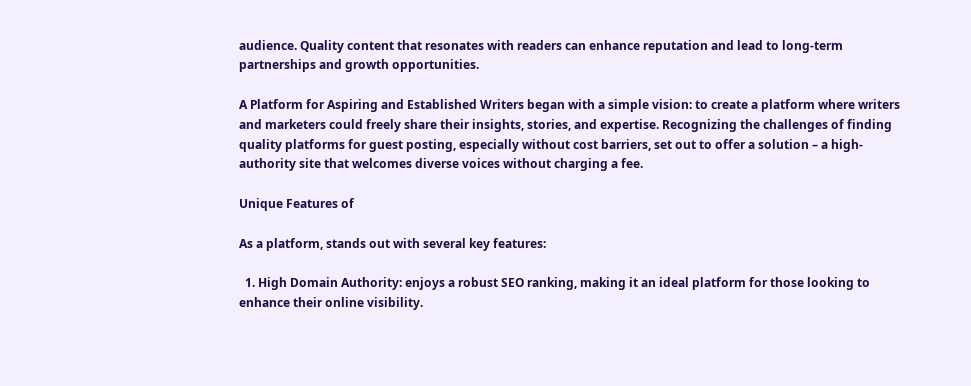audience. Quality content that resonates with readers can enhance reputation and lead to long-term partnerships and growth opportunities.

A Platform for Aspiring and Established Writers began with a simple vision: to create a platform where writers and marketers could freely share their insights, stories, and expertise. Recognizing the challenges of finding quality platforms for guest posting, especially without cost barriers, set out to offer a solution – a high-authority site that welcomes diverse voices without charging a fee.

Unique Features of

As a platform, stands out with several key features:

  1. High Domain Authority: enjoys a robust SEO ranking, making it an ideal platform for those looking to enhance their online visibility.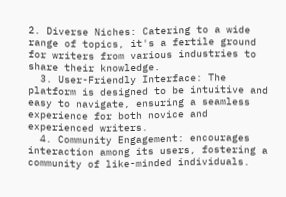2. Diverse Niches: Catering to a wide range of topics, it's a fertile ground for writers from various industries to share their knowledge.
  3. User-Friendly Interface: The platform is designed to be intuitive and easy to navigate, ensuring a seamless experience for both novice and experienced writers.
  4. Community Engagement: encourages interaction among its users, fostering a community of like-minded individuals.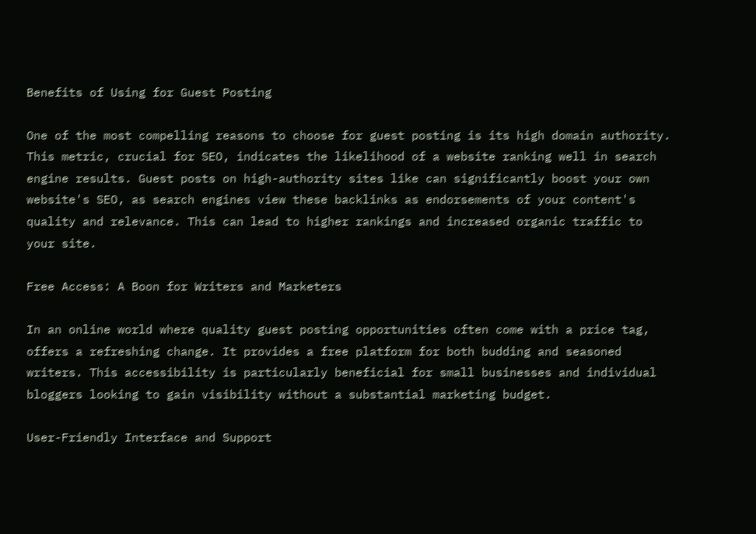Benefits of Using for Guest Posting

One of the most compelling reasons to choose for guest posting is its high domain authority. This metric, crucial for SEO, indicates the likelihood of a website ranking well in search engine results. Guest posts on high-authority sites like can significantly boost your own website's SEO, as search engines view these backlinks as endorsements of your content's quality and relevance. This can lead to higher rankings and increased organic traffic to your site.

Free Access: A Boon for Writers and Marketers

In an online world where quality guest posting opportunities often come with a price tag, offers a refreshing change. It provides a free platform for both budding and seasoned writers. This accessibility is particularly beneficial for small businesses and individual bloggers looking to gain visibility without a substantial marketing budget.

User-Friendly Interface and Support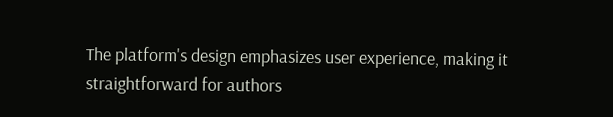The platform's design emphasizes user experience, making it straightforward for authors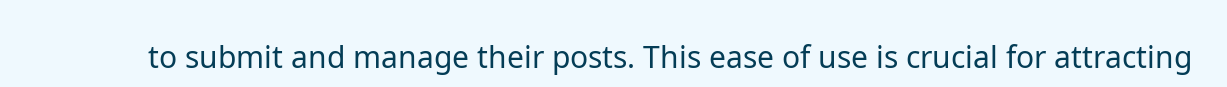to submit and manage their posts. This ease of use is crucial for attracting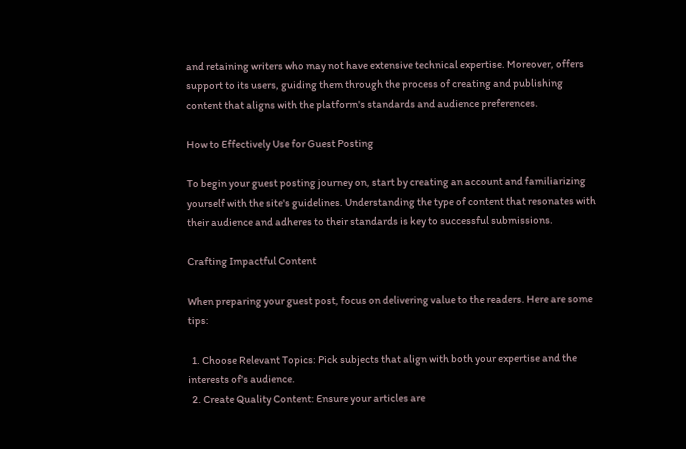and retaining writers who may not have extensive technical expertise. Moreover, offers support to its users, guiding them through the process of creating and publishing content that aligns with the platform's standards and audience preferences.

How to Effectively Use for Guest Posting

To begin your guest posting journey on, start by creating an account and familiarizing yourself with the site's guidelines. Understanding the type of content that resonates with their audience and adheres to their standards is key to successful submissions.

Crafting Impactful Content

When preparing your guest post, focus on delivering value to the readers. Here are some tips:

  1. Choose Relevant Topics: Pick subjects that align with both your expertise and the interests of's audience.
  2. Create Quality Content: Ensure your articles are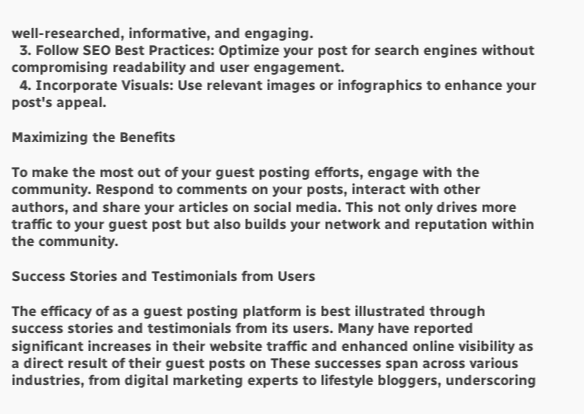well-researched, informative, and engaging.
  3. Follow SEO Best Practices: Optimize your post for search engines without compromising readability and user engagement.
  4. Incorporate Visuals: Use relevant images or infographics to enhance your post's appeal.

Maximizing the Benefits

To make the most out of your guest posting efforts, engage with the community. Respond to comments on your posts, interact with other authors, and share your articles on social media. This not only drives more traffic to your guest post but also builds your network and reputation within the community.

Success Stories and Testimonials from Users

The efficacy of as a guest posting platform is best illustrated through success stories and testimonials from its users. Many have reported significant increases in their website traffic and enhanced online visibility as a direct result of their guest posts on These successes span across various industries, from digital marketing experts to lifestyle bloggers, underscoring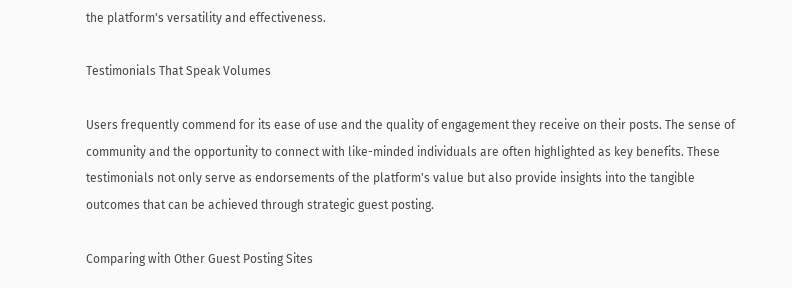the platform's versatility and effectiveness.

Testimonials That Speak Volumes

Users frequently commend for its ease of use and the quality of engagement they receive on their posts. The sense of community and the opportunity to connect with like-minded individuals are often highlighted as key benefits. These testimonials not only serve as endorsements of the platform's value but also provide insights into the tangible outcomes that can be achieved through strategic guest posting.

Comparing with Other Guest Posting Sites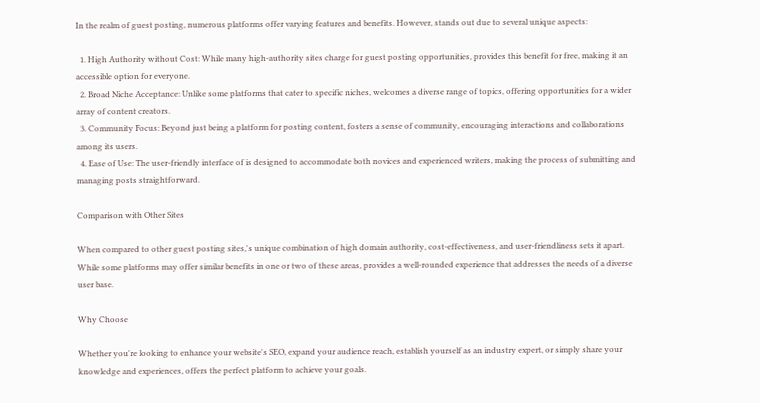In the realm of guest posting, numerous platforms offer varying features and benefits. However, stands out due to several unique aspects:

  1. High Authority without Cost: While many high-authority sites charge for guest posting opportunities, provides this benefit for free, making it an accessible option for everyone.
  2. Broad Niche Acceptance: Unlike some platforms that cater to specific niches, welcomes a diverse range of topics, offering opportunities for a wider array of content creators.
  3. Community Focus: Beyond just being a platform for posting content, fosters a sense of community, encouraging interactions and collaborations among its users.
  4. Ease of Use: The user-friendly interface of is designed to accommodate both novices and experienced writers, making the process of submitting and managing posts straightforward.

Comparison with Other Sites

When compared to other guest posting sites,'s unique combination of high domain authority, cost-effectiveness, and user-friendliness sets it apart. While some platforms may offer similar benefits in one or two of these areas, provides a well-rounded experience that addresses the needs of a diverse user base.

Why Choose

Whether you're looking to enhance your website's SEO, expand your audience reach, establish yourself as an industry expert, or simply share your knowledge and experiences, offers the perfect platform to achieve your goals.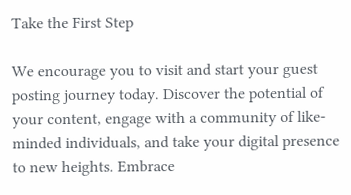Take the First Step

We encourage you to visit and start your guest posting journey today. Discover the potential of your content, engage with a community of like-minded individuals, and take your digital presence to new heights. Embrace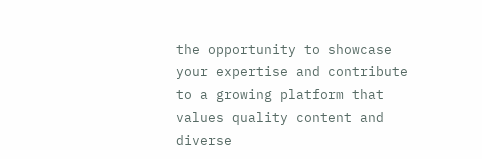the opportunity to showcase your expertise and contribute to a growing platform that values quality content and diverse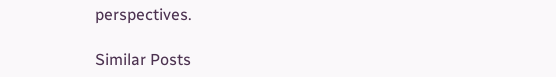perspectives.

Similar Posts